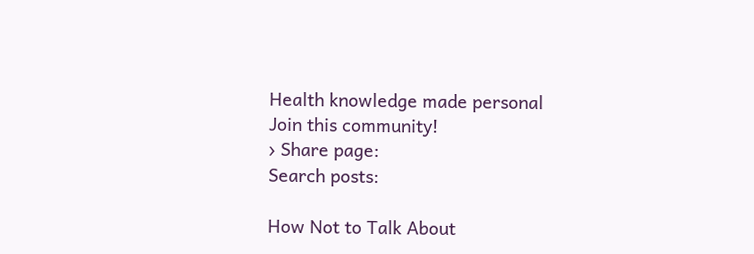Health knowledge made personal
Join this community!
› Share page:
Search posts:

How Not to Talk About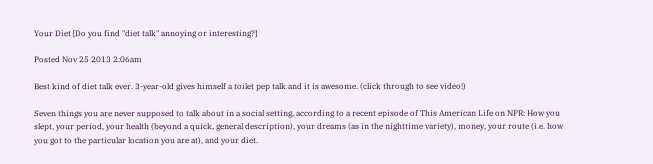Your Diet [Do you find "diet talk" annoying or interesting?]

Posted Nov 25 2013 2:06am

Best kind of diet talk ever. 3-year-old gives himself a toilet pep talk and it is awesome. (click through to see video!)

Seven things you are never supposed to talk about in a social setting, according to a recent episode of This American Life on NPR: How you slept, your period, your health (beyond a quick, general description), your dreams (as in the nighttime variety), money, your route (i.e. how you got to the particular location you are at), and your diet.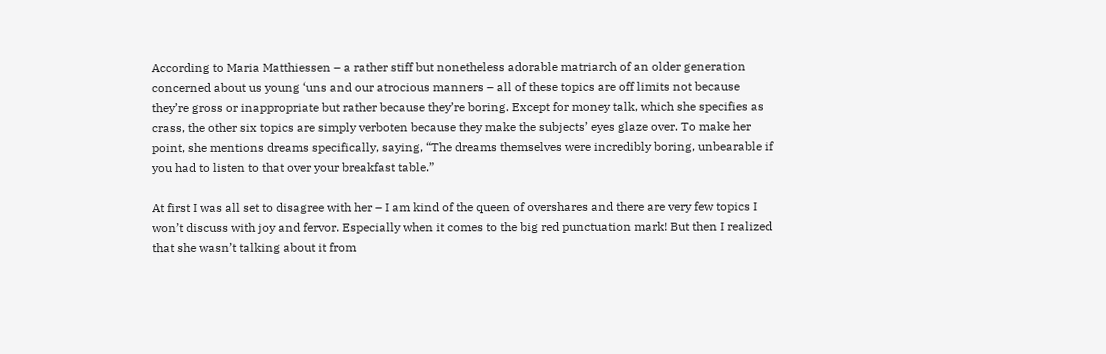According to Maria Matthiessen – a rather stiff but nonetheless adorable matriarch of an older generation concerned about us young ‘uns and our atrocious manners – all of these topics are off limits not because they’re gross or inappropriate but rather because they’re boring. Except for money talk, which she specifies as crass, the other six topics are simply verboten because they make the subjects’ eyes glaze over. To make her point, she mentions dreams specifically, saying, “The dreams themselves were incredibly boring, unbearable if you had to listen to that over your breakfast table.”

At first I was all set to disagree with her – I am kind of the queen of overshares and there are very few topics I won’t discuss with joy and fervor. Especially when it comes to the big red punctuation mark! But then I realized that she wasn’t talking about it from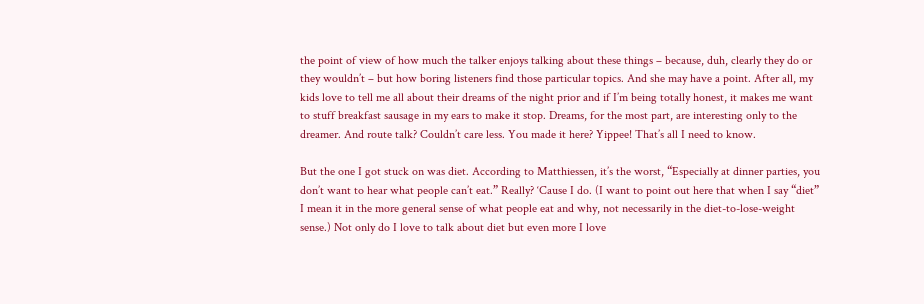the point of view of how much the talker enjoys talking about these things – because, duh, clearly they do or they wouldn’t – but how boring listeners find those particular topics. And she may have a point. After all, my kids love to tell me all about their dreams of the night prior and if I’m being totally honest, it makes me want to stuff breakfast sausage in my ears to make it stop. Dreams, for the most part, are interesting only to the dreamer. And route talk? Couldn’t care less. You made it here? Yippee! That’s all I need to know.

But the one I got stuck on was diet. According to Matthiessen, it’s the worst, “Especially at dinner parties, you don’t want to hear what people can’t eat.” Really? ‘Cause I do. (I want to point out here that when I say “diet” I mean it in the more general sense of what people eat and why, not necessarily in the diet-to-lose-weight sense.) Not only do I love to talk about diet but even more I love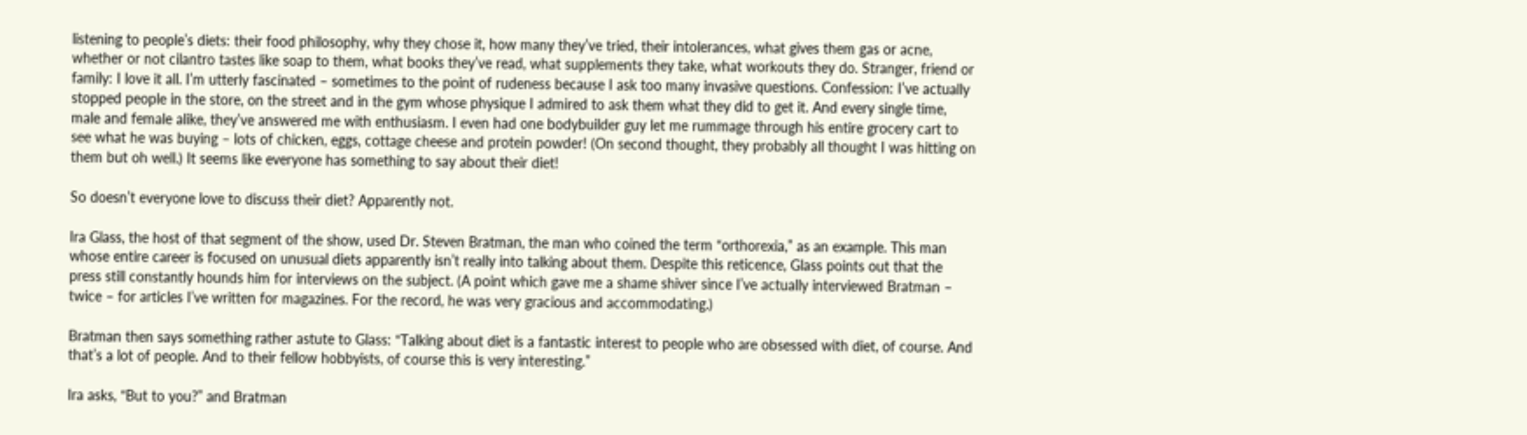listening to people’s diets: their food philosophy, why they chose it, how many they’ve tried, their intolerances, what gives them gas or acne, whether or not cilantro tastes like soap to them, what books they’ve read, what supplements they take, what workouts they do. Stranger, friend or family: I love it all. I’m utterly fascinated – sometimes to the point of rudeness because I ask too many invasive questions. Confession: I’ve actually stopped people in the store, on the street and in the gym whose physique I admired to ask them what they did to get it. And every single time, male and female alike, they’ve answered me with enthusiasm. I even had one bodybuilder guy let me rummage through his entire grocery cart to see what he was buying – lots of chicken, eggs, cottage cheese and protein powder! (On second thought, they probably all thought I was hitting on them but oh well.) It seems like everyone has something to say about their diet!

So doesn’t everyone love to discuss their diet? Apparently not.

Ira Glass, the host of that segment of the show, used Dr. Steven Bratman, the man who coined the term “orthorexia,” as an example. This man whose entire career is focused on unusual diets apparently isn’t really into talking about them. Despite this reticence, Glass points out that the press still constantly hounds him for interviews on the subject. (A point which gave me a shame shiver since I’ve actually interviewed Bratman – twice – for articles I’ve written for magazines. For the record, he was very gracious and accommodating.)

Bratman then says something rather astute to Glass: “Talking about diet is a fantastic interest to people who are obsessed with diet, of course. And that’s a lot of people. And to their fellow hobbyists, of course this is very interesting.”

Ira asks, “But to you?” and Bratman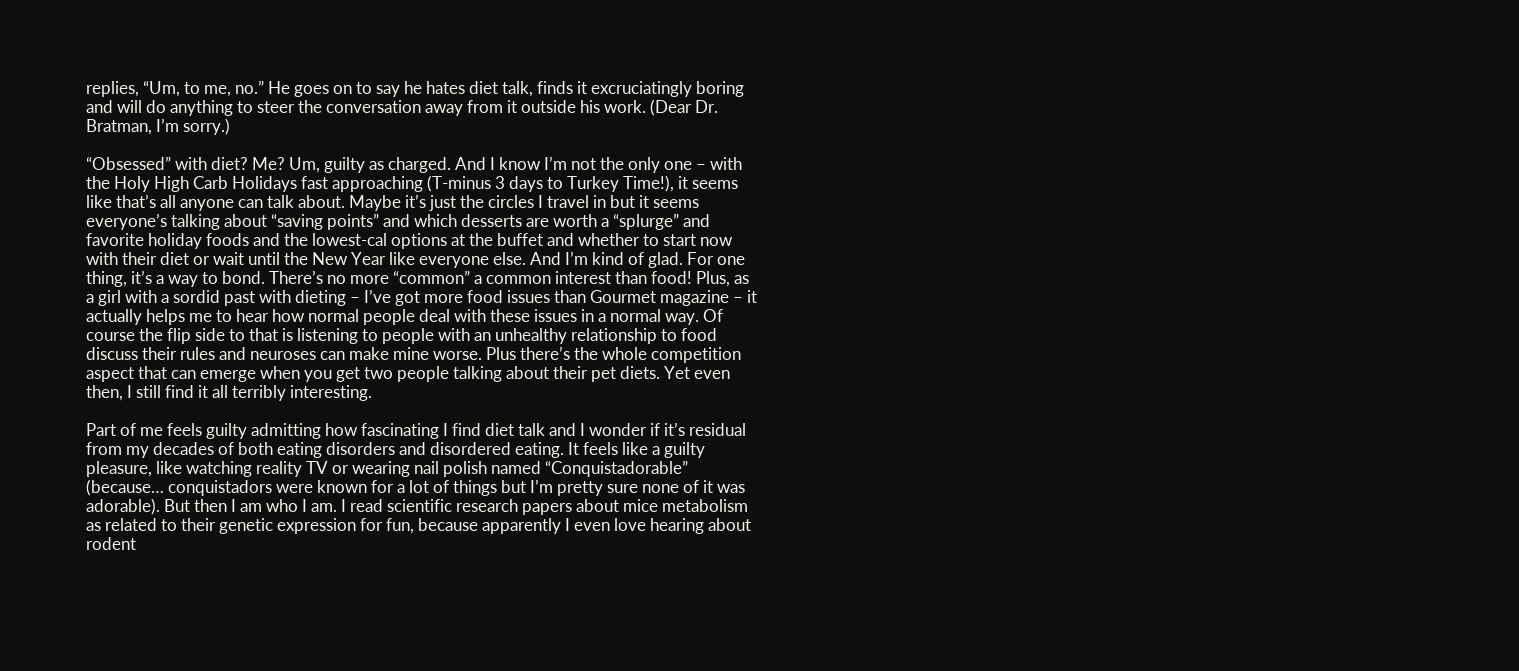replies, “Um, to me, no.” He goes on to say he hates diet talk, finds it excruciatingly boring and will do anything to steer the conversation away from it outside his work. (Dear Dr. Bratman, I’m sorry.)

“Obsessed” with diet? Me? Um, guilty as charged. And I know I’m not the only one – with the Holy High Carb Holidays fast approaching (T-minus 3 days to Turkey Time!), it seems like that’s all anyone can talk about. Maybe it’s just the circles I travel in but it seems everyone’s talking about “saving points” and which desserts are worth a “splurge” and favorite holiday foods and the lowest-cal options at the buffet and whether to start now with their diet or wait until the New Year like everyone else. And I’m kind of glad. For one thing, it’s a way to bond. There’s no more “common” a common interest than food! Plus, as a girl with a sordid past with dieting – I’ve got more food issues than Gourmet magazine – it actually helps me to hear how normal people deal with these issues in a normal way. Of course the flip side to that is listening to people with an unhealthy relationship to food discuss their rules and neuroses can make mine worse. Plus there’s the whole competition aspect that can emerge when you get two people talking about their pet diets. Yet even then, I still find it all terribly interesting.

Part of me feels guilty admitting how fascinating I find diet talk and I wonder if it’s residual from my decades of both eating disorders and disordered eating. It feels like a guilty pleasure, like watching reality TV or wearing nail polish named “Conquistadorable” (because… conquistadors were known for a lot of things but I’m pretty sure none of it was adorable). But then I am who I am. I read scientific research papers about mice metabolism as related to their genetic expression for fun, because apparently I even love hearing about rodent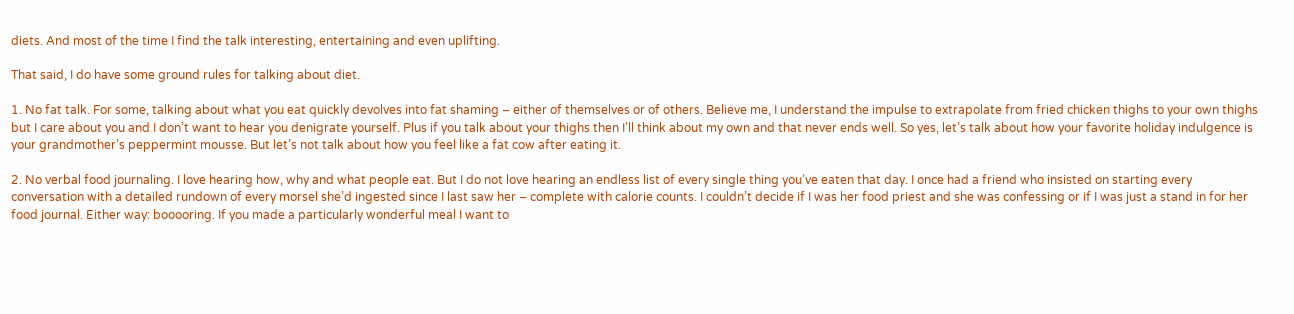diets. And most of the time I find the talk interesting, entertaining and even uplifting.

That said, I do have some ground rules for talking about diet.

1. No fat talk. For some, talking about what you eat quickly devolves into fat shaming – either of themselves or of others. Believe me, I understand the impulse to extrapolate from fried chicken thighs to your own thighs but I care about you and I don’t want to hear you denigrate yourself. Plus if you talk about your thighs then I’ll think about my own and that never ends well. So yes, let’s talk about how your favorite holiday indulgence is your grandmother’s peppermint mousse. But let’s not talk about how you feel like a fat cow after eating it.

2. No verbal food journaling. I love hearing how, why and what people eat. But I do not love hearing an endless list of every single thing you’ve eaten that day. I once had a friend who insisted on starting every conversation with a detailed rundown of every morsel she’d ingested since I last saw her – complete with calorie counts. I couldn’t decide if I was her food priest and she was confessing or if I was just a stand in for her food journal. Either way: booooring. If you made a particularly wonderful meal I want to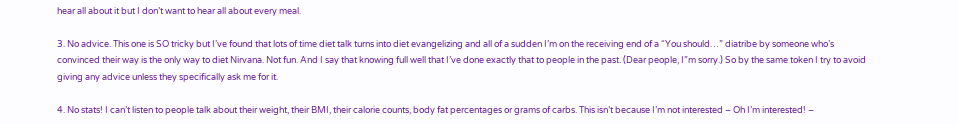hear all about it but I don’t want to hear all about every meal.

3. No advice. This one is SO tricky but I’ve found that lots of time diet talk turns into diet evangelizing and all of a sudden I’m on the receiving end of a “You should…” diatribe by someone who’s convinced their way is the only way to diet Nirvana. Not fun. And I say that knowing full well that I’ve done exactly that to people in the past. (Dear people, I”m sorry.) So by the same token I try to avoid giving any advice unless they specifically ask me for it.

4. No stats! I can’t listen to people talk about their weight, their BMI, their calorie counts, body fat percentages or grams of carbs. This isn’t because I’m not interested – Oh I’m interested! –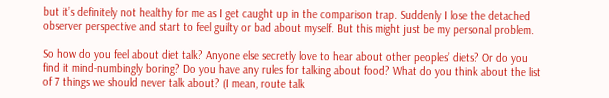but it’s definitely not healthy for me as I get caught up in the comparison trap. Suddenly I lose the detached observer perspective and start to feel guilty or bad about myself. But this might just be my personal problem.

So how do you feel about diet talk? Anyone else secretly love to hear about other peoples’ diets? Or do you find it mind-numbingly boring? Do you have any rules for talking about food? What do you think about the list of 7 things we should never talk about? (I mean, route talk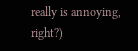really is annoying, right?)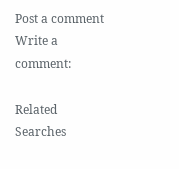Post a comment
Write a comment:

Related Searches